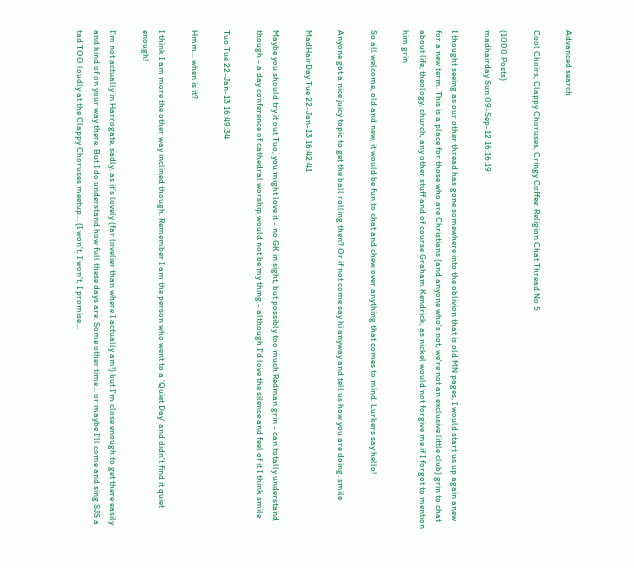Advanced search

Cool Choirs, Clappy Choruses, Cringy Coffee: Religion Chat Thread No 5

(1000 Posts)
madhairday Sun 09-Sep-12 16:16:19

I thought seeing as our other thread has gone somewhere into the oblivion that is old MN pages, I would start us up again anew for a new term. This is a place for those who are Christians (and anyone who's not, we're not an exclusive little club) grin to chat about life, theology, church, any other stuff and of course Graham Kendrick, as nickel would not forgive me if I forgot to mention him grin

So all welcome, old and new, it would be fun to chat and chew over anything that comes to mind. Lurkers say hello!

Anyone got a nice juicy topic to get the ball rolling then? Or if not come say hi anyway and tell us how you are doing. smile

MadHairDay Tue 22-Jan-13 16:42:41

Maybe you should try it out Tuo, you might love it - no GK in sight, but possibly too much Redman grin - can totally understand though - a day conference of cathedral worship would not be my thing - although I'd love the silence and feel of it I think smile

Tuo Tue 22-Jan-13 16:49:34

Hmm... when is it?

I think I am more the other way inclined though. Remember I am the person who went to a 'Quiet Day' and didn't find it quiet enough!

I'm not actually in Harrogate, sadly, as it's lovely (far lovelier than where I actually am!) but I'm close enough to get there easily and kind of on your way there. But I do understand how full these days are. Some other time... or maybe I'll come and sing SJS a tad TOO loudly at the Clappy Choruses meetup... (I won't, I won't, I promise...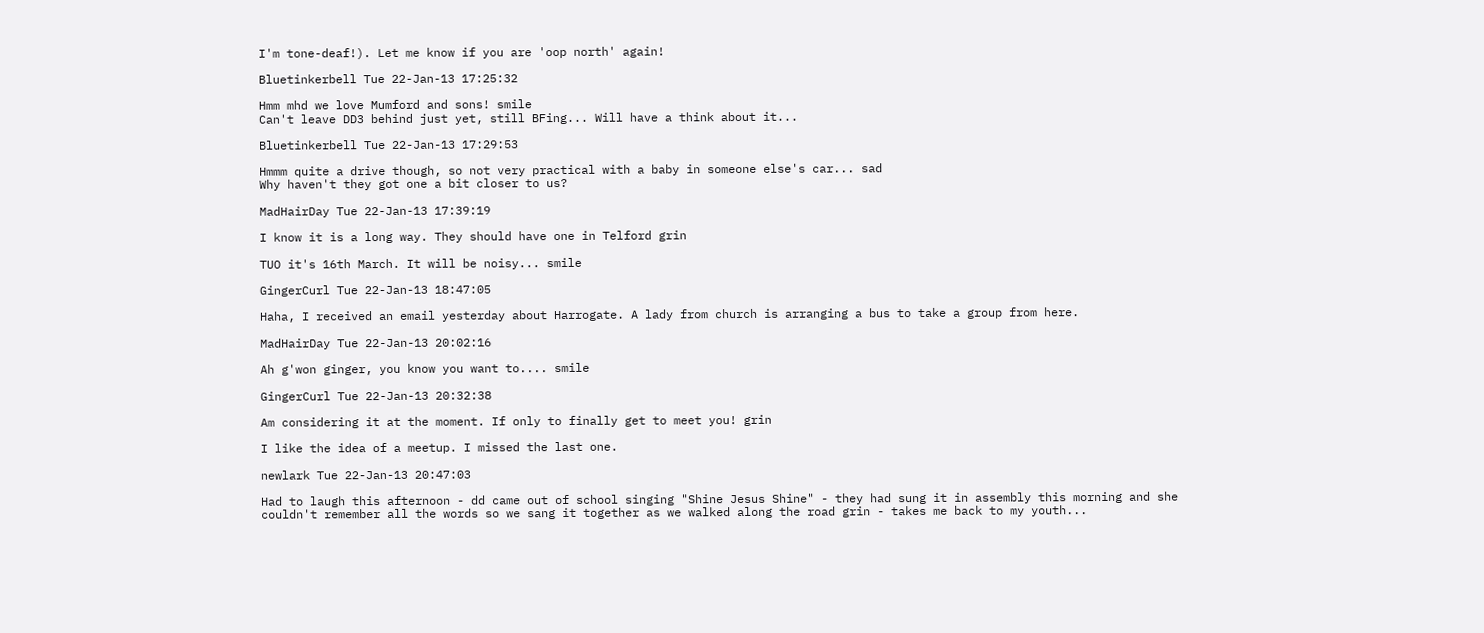I'm tone-deaf!). Let me know if you are 'oop north' again!

Bluetinkerbell Tue 22-Jan-13 17:25:32

Hmm mhd we love Mumford and sons! smile
Can't leave DD3 behind just yet, still BFing... Will have a think about it...

Bluetinkerbell Tue 22-Jan-13 17:29:53

Hmmm quite a drive though, so not very practical with a baby in someone else's car... sad
Why haven't they got one a bit closer to us?

MadHairDay Tue 22-Jan-13 17:39:19

I know it is a long way. They should have one in Telford grin

TUO it's 16th March. It will be noisy... smile

GingerCurl Tue 22-Jan-13 18:47:05

Haha, I received an email yesterday about Harrogate. A lady from church is arranging a bus to take a group from here.

MadHairDay Tue 22-Jan-13 20:02:16

Ah g'won ginger, you know you want to.... smile

GingerCurl Tue 22-Jan-13 20:32:38

Am considering it at the moment. If only to finally get to meet you! grin

I like the idea of a meetup. I missed the last one.

newlark Tue 22-Jan-13 20:47:03

Had to laugh this afternoon - dd came out of school singing "Shine Jesus Shine" - they had sung it in assembly this morning and she couldn't remember all the words so we sang it together as we walked along the road grin - takes me back to my youth...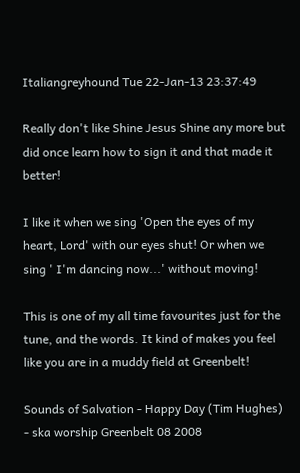Italiangreyhound Tue 22-Jan-13 23:37:49

Really don't like Shine Jesus Shine any more but did once learn how to sign it and that made it better!

I like it when we sing 'Open the eyes of my heart, Lord' with our eyes shut! Or when we sing ' I'm dancing now...' without moving!

This is one of my all time favourites just for the tune, and the words. It kind of makes you feel like you are in a muddy field at Greenbelt!

Sounds of Salvation - Happy Day (Tim Hughes) - ska worship Greenbelt 08 2008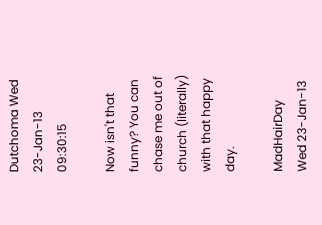Dutchoma Wed 23-Jan-13 09:30:15

Now isn't that funny? You can chase me out of church (literally) with that happy day.

MadHairDay Wed 23-Jan-13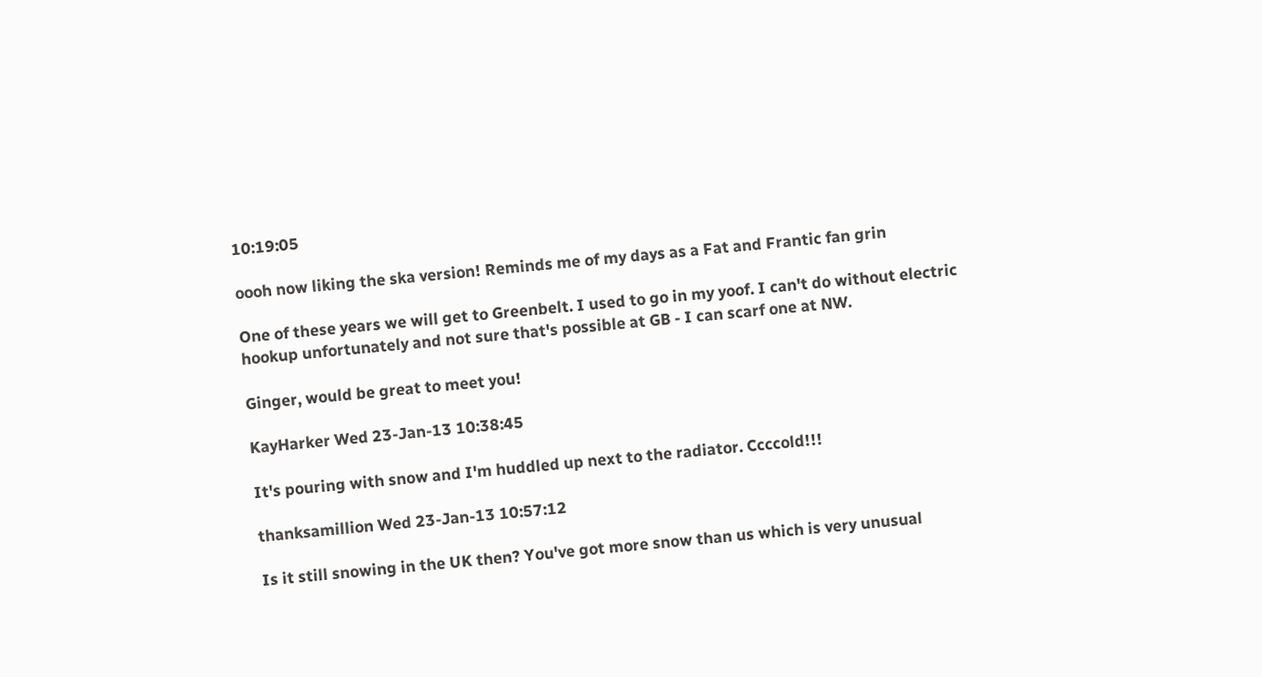10:19:05

oooh now liking the ska version! Reminds me of my days as a Fat and Frantic fan grin

One of these years we will get to Greenbelt. I used to go in my yoof. I can't do without electric hookup unfortunately and not sure that's possible at GB - I can scarf one at NW.

Ginger, would be great to meet you!

KayHarker Wed 23-Jan-13 10:38:45

It's pouring with snow and I'm huddled up next to the radiator. Ccccold!!!

thanksamillion Wed 23-Jan-13 10:57:12

Is it still snowing in the UK then? You've got more snow than us which is very unusual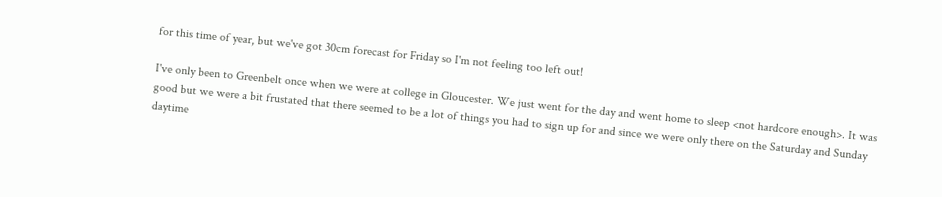for this time of year, but we've got 30cm forecast for Friday so I'm not feeling too left out!

I've only been to Greenbelt once when we were at college in Gloucester. We just went for the day and went home to sleep <not hardcore enough>. It was good but we were a bit frustated that there seemed to be a lot of things you had to sign up for and since we were only there on the Saturday and Sunday daytime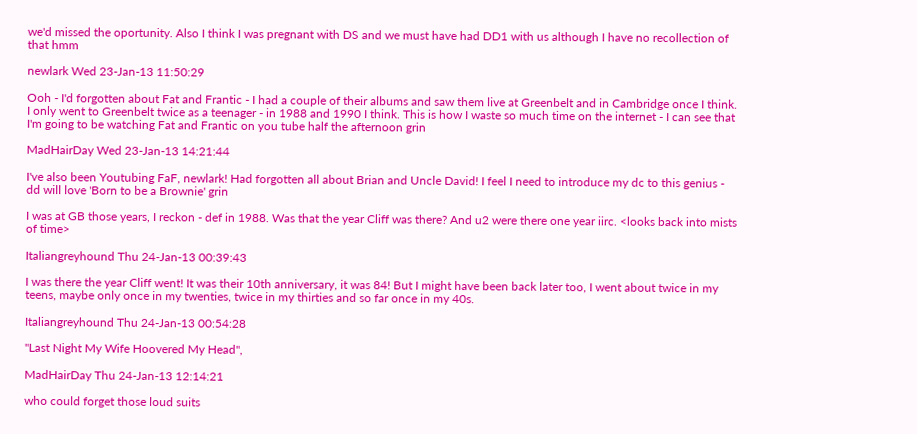we'd missed the oportunity. Also I think I was pregnant with DS and we must have had DD1 with us although I have no recollection of that hmm

newlark Wed 23-Jan-13 11:50:29

Ooh - I'd forgotten about Fat and Frantic - I had a couple of their albums and saw them live at Greenbelt and in Cambridge once I think. I only went to Greenbelt twice as a teenager - in 1988 and 1990 I think. This is how I waste so much time on the internet - I can see that I'm going to be watching Fat and Frantic on you tube half the afternoon grin

MadHairDay Wed 23-Jan-13 14:21:44

I've also been Youtubing FaF, newlark! Had forgotten all about Brian and Uncle David! I feel I need to introduce my dc to this genius - dd will love 'Born to be a Brownie' grin

I was at GB those years, I reckon - def in 1988. Was that the year Cliff was there? And u2 were there one year iirc. <looks back into mists of time>

Italiangreyhound Thu 24-Jan-13 00:39:43

I was there the year Cliff went! It was their 10th anniversary, it was 84! But I might have been back later too, I went about twice in my teens, maybe only once in my twenties, twice in my thirties and so far once in my 40s.

Italiangreyhound Thu 24-Jan-13 00:54:28

"Last Night My Wife Hoovered My Head",

MadHairDay Thu 24-Jan-13 12:14:21

who could forget those loud suits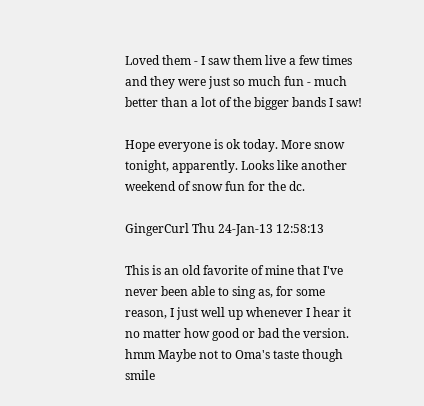Loved them - I saw them live a few times and they were just so much fun - much better than a lot of the bigger bands I saw!

Hope everyone is ok today. More snow tonight, apparently. Looks like another weekend of snow fun for the dc.

GingerCurl Thu 24-Jan-13 12:58:13

This is an old favorite of mine that I've never been able to sing as, for some reason, I just well up whenever I hear it no matter how good or bad the version. hmm Maybe not to Oma's taste though smile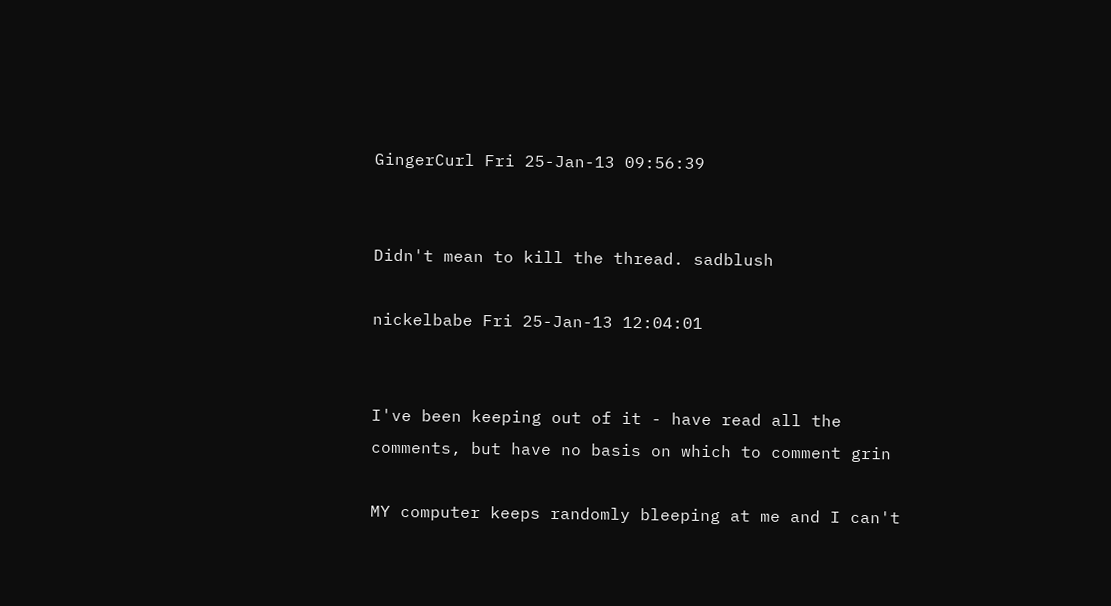GingerCurl Fri 25-Jan-13 09:56:39


Didn't mean to kill the thread. sadblush

nickelbabe Fri 25-Jan-13 12:04:01


I've been keeping out of it - have read all the comments, but have no basis on which to comment grin

MY computer keeps randomly bleeping at me and I can't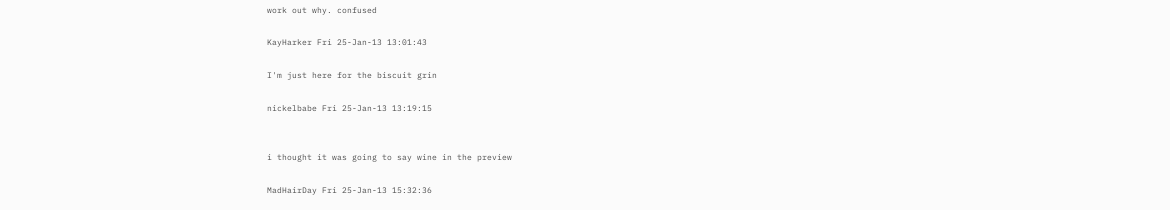work out why. confused

KayHarker Fri 25-Jan-13 13:01:43

I'm just here for the biscuit grin

nickelbabe Fri 25-Jan-13 13:19:15


i thought it was going to say wine in the preview

MadHairDay Fri 25-Jan-13 15:32:36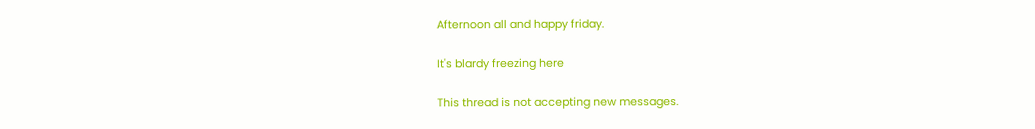Afternoon all and happy friday.

It's blardy freezing here

This thread is not accepting new messages.